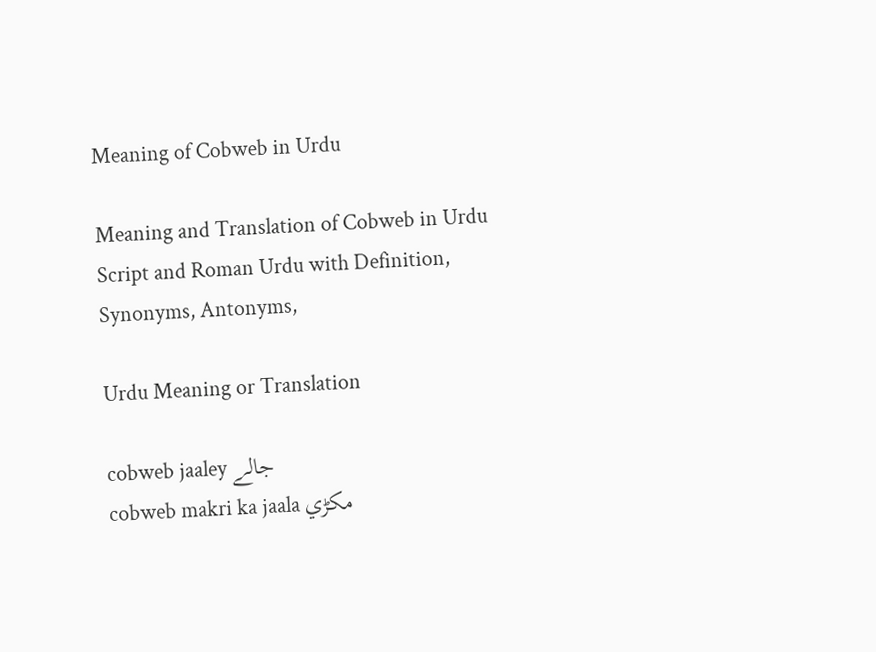Meaning of Cobweb in Urdu

Meaning and Translation of Cobweb in Urdu Script and Roman Urdu with Definition, Synonyms, Antonyms,

Urdu Meaning or Translation

cobweb jaaley جالے
cobweb makri ka jaala مکڑي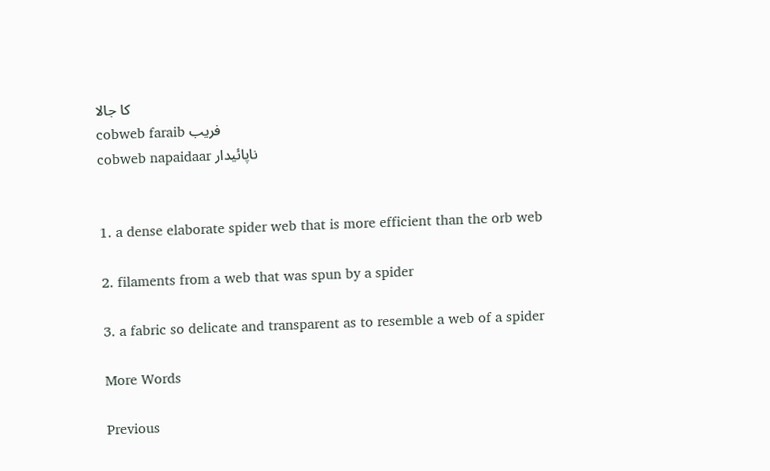کا جالا
cobweb faraib فريب
cobweb napaidaar ناپائيدار


1. a dense elaborate spider web that is more efficient than the orb web

2. filaments from a web that was spun by a spider

3. a fabric so delicate and transparent as to resemble a web of a spider

More Words

Previous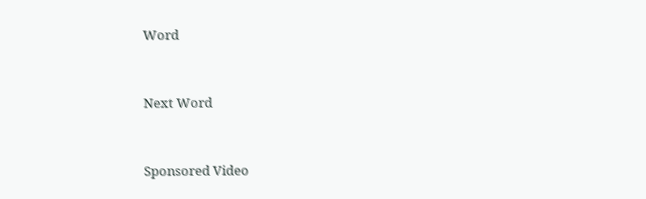Word


Next Word


Sponsored Video